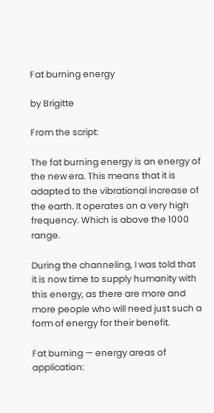Fat burning energy

by Brigitte

From the script:

The fat burning energy is an energy of the new era. This means that it is adapted to the vibrational increase of the earth. It operates on a very high frequency. Which is above the 1000 range.

During the channeling, I was told that it is now time to supply humanity with this energy, as there are more and more people who will need just such a form of energy for their benefit.

Fat burning — energy areas of application: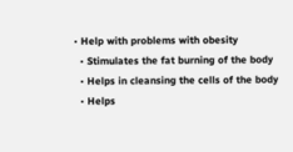• Help with problems with obesity
  • Stimulates the fat burning of the body
  • Helps in cleansing the cells of the body
  • Helps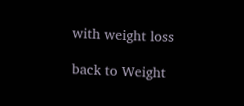with weight loss

back to Weight